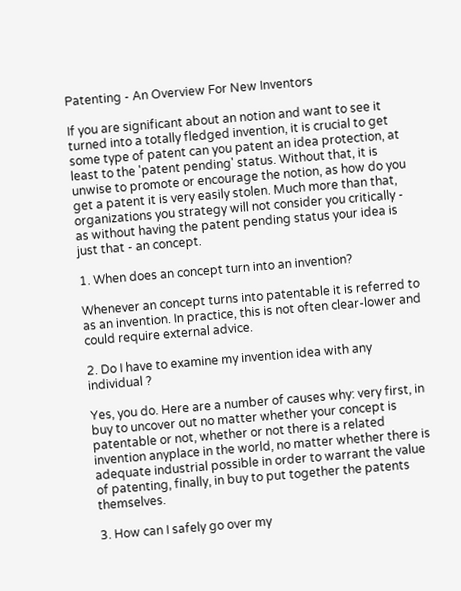Patenting - An Overview For New Inventors

If you are significant about an notion and want to see it turned into a totally fledged invention, it is crucial to get some type of patent can you patent an idea protection, at least to the 'patent pending' status. Without that, it is unwise to promote or encourage the notion, as how do you get a patent it is very easily stolen. Much more than that, organizations you strategy will not consider you critically - as without having the patent pending status your idea is just that - an concept.

1. When does an concept turn into an invention?

Whenever an concept turns into patentable it is referred to as an invention. In practice, this is not often clear-lower and could require external advice.

2. Do I have to examine my invention idea with any individual ?

Yes, you do. Here are a number of causes why: very first, in buy to uncover out no matter whether your concept is patentable or not, whether or not there is a related invention anyplace in the world, no matter whether there is adequate industrial possible in order to warrant the value of patenting, finally, in buy to put together the patents themselves.

3. How can I safely go over my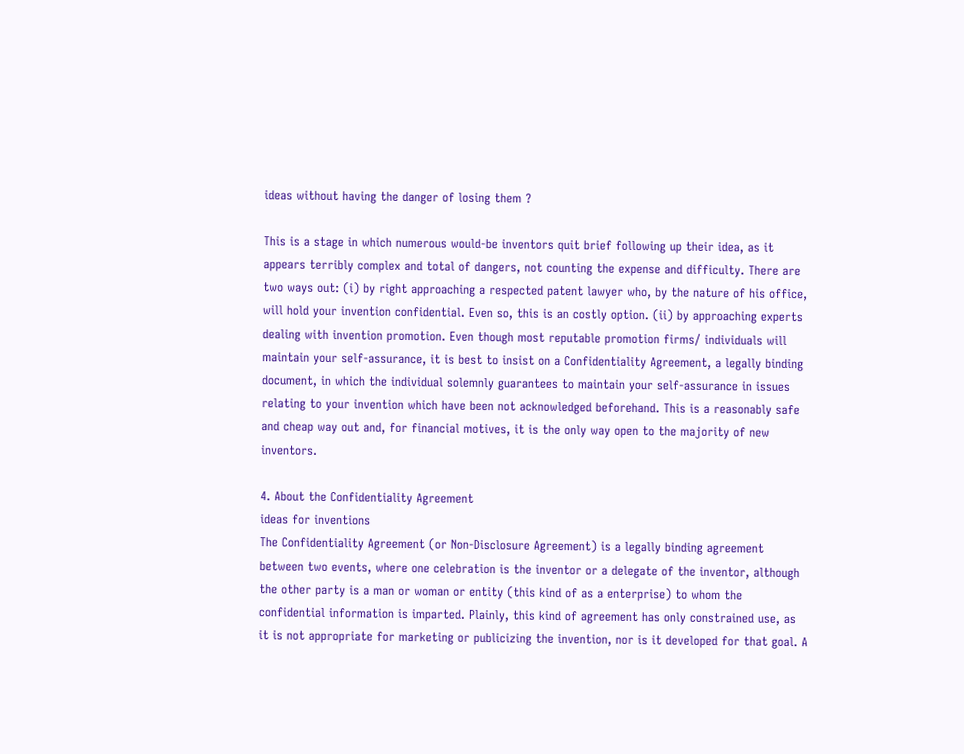ideas without having the danger of losing them ?

This is a stage in which numerous would-be inventors quit brief following up their idea, as it appears terribly complex and total of dangers, not counting the expense and difficulty. There are two ways out: (i) by right approaching a respected patent lawyer who, by the nature of his office, will hold your invention confidential. Even so, this is an costly option. (ii) by approaching experts dealing with invention promotion. Even though most reputable promotion firms/ individuals will maintain your self-assurance, it is best to insist on a Confidentiality Agreement, a legally binding document, in which the individual solemnly guarantees to maintain your self-assurance in issues relating to your invention which have been not acknowledged beforehand. This is a reasonably safe and cheap way out and, for financial motives, it is the only way open to the majority of new inventors.

4. About the Confidentiality Agreement
ideas for inventions
The Confidentiality Agreement (or Non-Disclosure Agreement) is a legally binding agreement between two events, where one celebration is the inventor or a delegate of the inventor, although the other party is a man or woman or entity (this kind of as a enterprise) to whom the confidential information is imparted. Plainly, this kind of agreement has only constrained use, as it is not appropriate for marketing or publicizing the invention, nor is it developed for that goal. A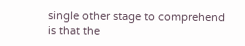single other stage to comprehend is that the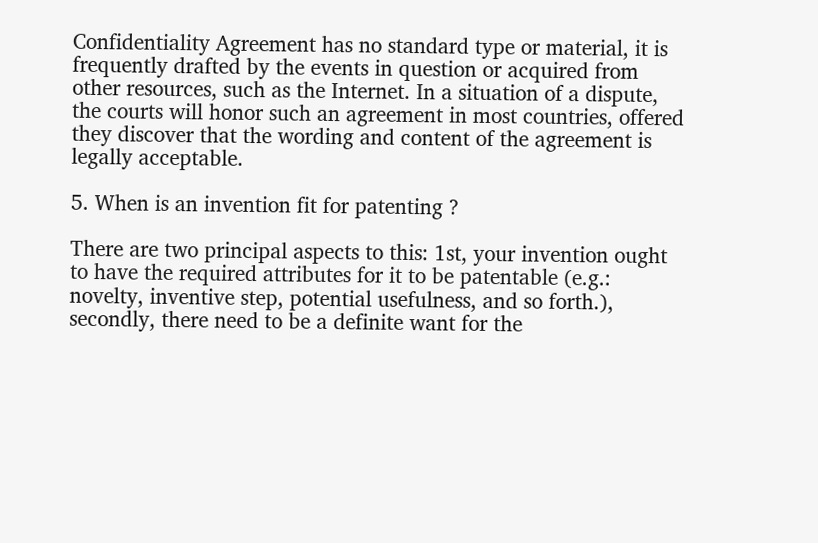Confidentiality Agreement has no standard type or material, it is frequently drafted by the events in question or acquired from other resources, such as the Internet. In a situation of a dispute, the courts will honor such an agreement in most countries, offered they discover that the wording and content of the agreement is legally acceptable.

5. When is an invention fit for patenting ?

There are two principal aspects to this: 1st, your invention ought to have the required attributes for it to be patentable (e.g.: novelty, inventive step, potential usefulness, and so forth.), secondly, there need to be a definite want for the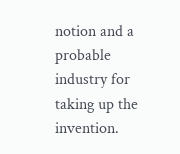notion and a probable industry for taking up the invention.